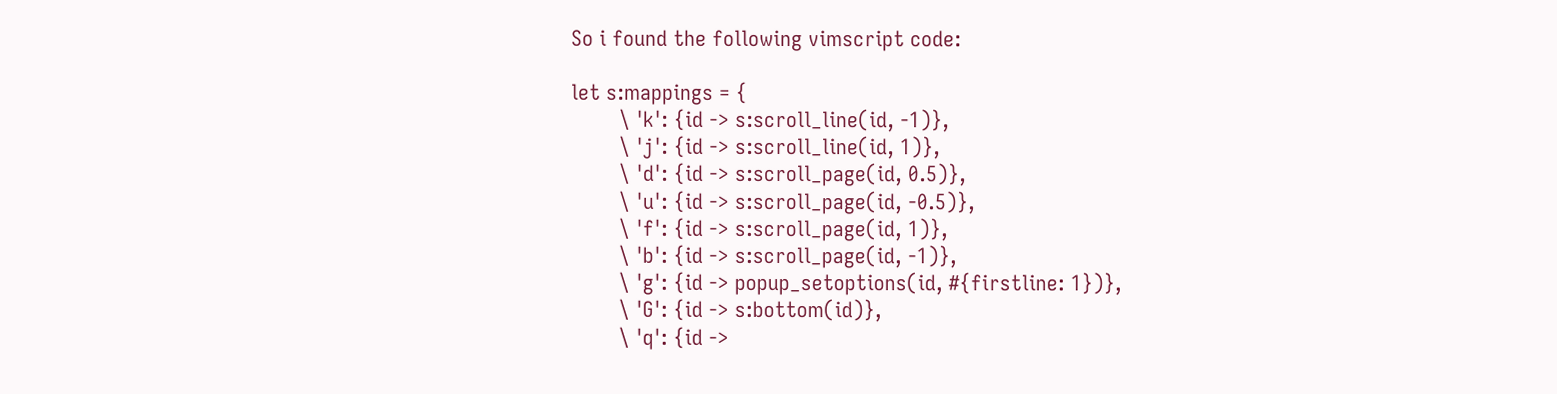So i found the following vimscript code:

let s:mappings = {
        \ 'k': {id -> s:scroll_line(id, -1)},
        \ 'j': {id -> s:scroll_line(id, 1)},
        \ 'd': {id -> s:scroll_page(id, 0.5)},
        \ 'u': {id -> s:scroll_page(id, -0.5)},
        \ 'f': {id -> s:scroll_page(id, 1)},
        \ 'b': {id -> s:scroll_page(id, -1)},
        \ 'g': {id -> popup_setoptions(id, #{firstline: 1})},
        \ 'G': {id -> s:bottom(id)},
        \ 'q': {id ->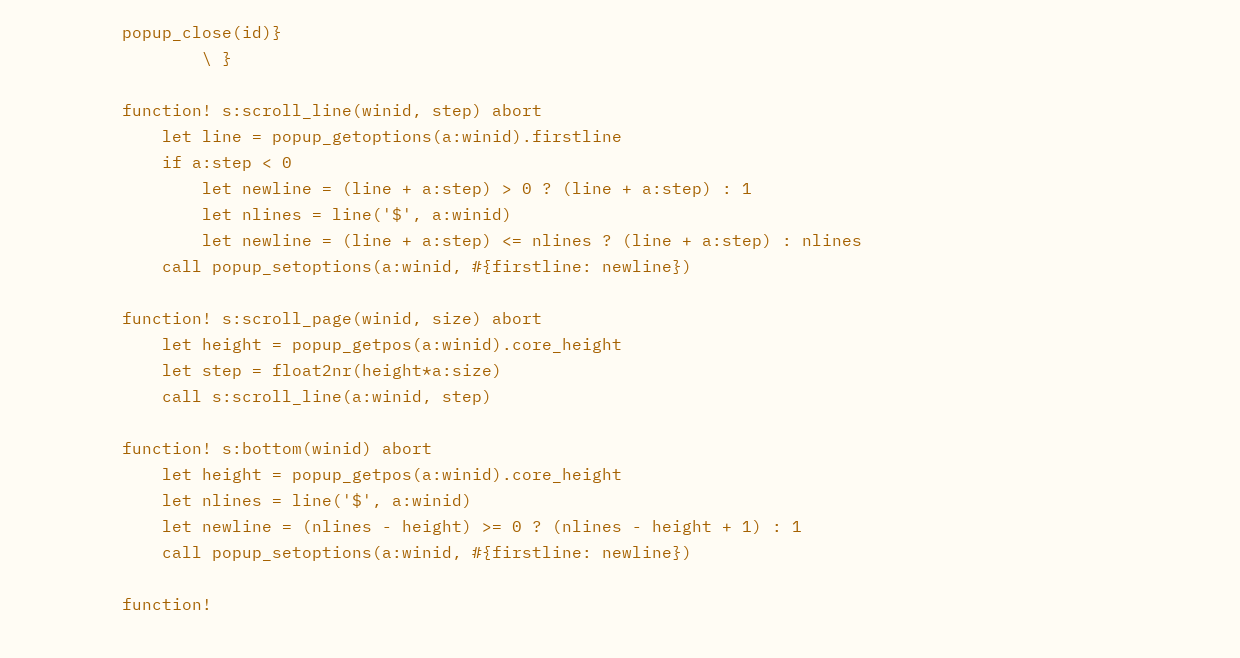popup_close(id)}
        \ }

function! s:scroll_line(winid, step) abort
    let line = popup_getoptions(a:winid).firstline
    if a:step < 0
        let newline = (line + a:step) > 0 ? (line + a:step) : 1
        let nlines = line('$', a:winid)
        let newline = (line + a:step) <= nlines ? (line + a:step) : nlines
    call popup_setoptions(a:winid, #{firstline: newline})

function! s:scroll_page(winid, size) abort
    let height = popup_getpos(a:winid).core_height
    let step = float2nr(height*a:size)
    call s:scroll_line(a:winid, step)

function! s:bottom(winid) abort
    let height = popup_getpos(a:winid).core_height
    let nlines = line('$', a:winid)
    let newline = (nlines - height) >= 0 ? (nlines - height + 1) : 1
    call popup_setoptions(a:winid, #{firstline: newline})

function!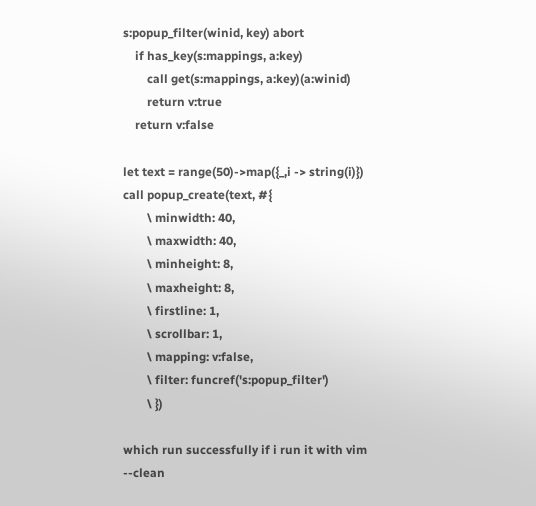s:popup_filter(winid, key) abort
    if has_key(s:mappings, a:key)
        call get(s:mappings, a:key)(a:winid)
        return v:true
    return v:false

let text = range(50)->map({_,i -> string(i)})
call popup_create(text, #{
        \ minwidth: 40,
        \ maxwidth: 40,
        \ minheight: 8,
        \ maxheight: 8,
        \ firstline: 1,
        \ scrollbar: 1,
        \ mapping: v:false,
        \ filter: funcref('s:popup_filter')
        \ })

which run successfully if i run it with vim --clean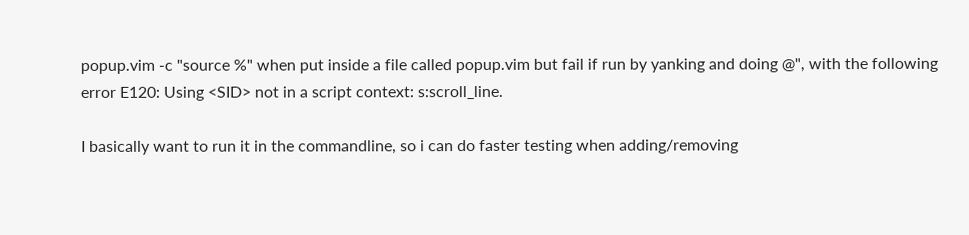popup.vim -c "source %" when put inside a file called popup.vim but fail if run by yanking and doing @", with the following error E120: Using <SID> not in a script context: s:scroll_line.

I basically want to run it in the commandline, so i can do faster testing when adding/removing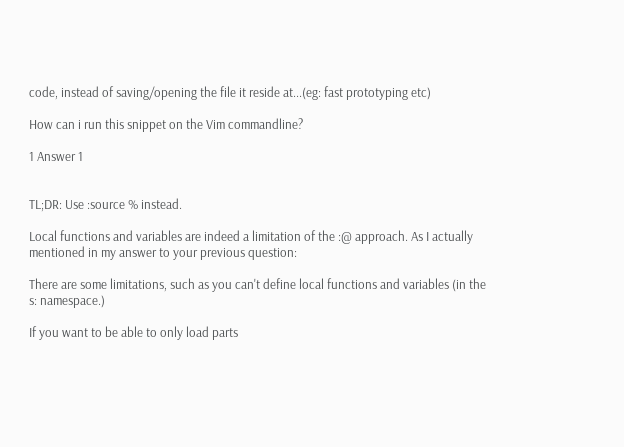code, instead of saving/opening the file it reside at...(eg: fast prototyping etc)

How can i run this snippet on the Vim commandline?

1 Answer 1


TL;DR: Use :source % instead.

Local functions and variables are indeed a limitation of the :@ approach. As I actually mentioned in my answer to your previous question:

There are some limitations, such as you can't define local functions and variables (in the s: namespace.)

If you want to be able to only load parts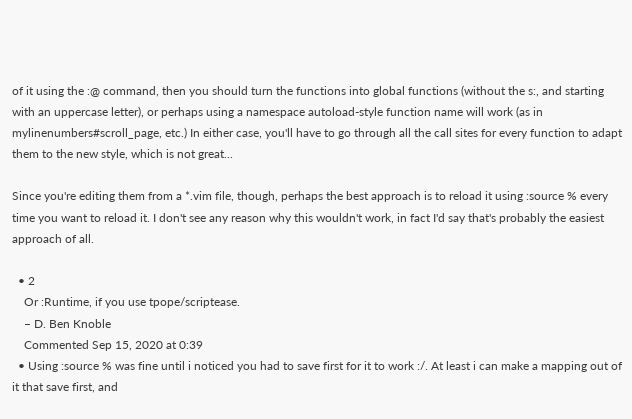of it using the :@ command, then you should turn the functions into global functions (without the s:, and starting with an uppercase letter), or perhaps using a namespace autoload-style function name will work (as in mylinenumbers#scroll_page, etc.) In either case, you'll have to go through all the call sites for every function to adapt them to the new style, which is not great...

Since you're editing them from a *.vim file, though, perhaps the best approach is to reload it using :source % every time you want to reload it. I don't see any reason why this wouldn't work, in fact I'd say that's probably the easiest approach of all.

  • 2
    Or :Runtime, if you use tpope/scriptease.
    – D. Ben Knoble
    Commented Sep 15, 2020 at 0:39
  • Using :source % was fine until i noticed you had to save first for it to work :/. At least i can make a mapping out of it that save first, and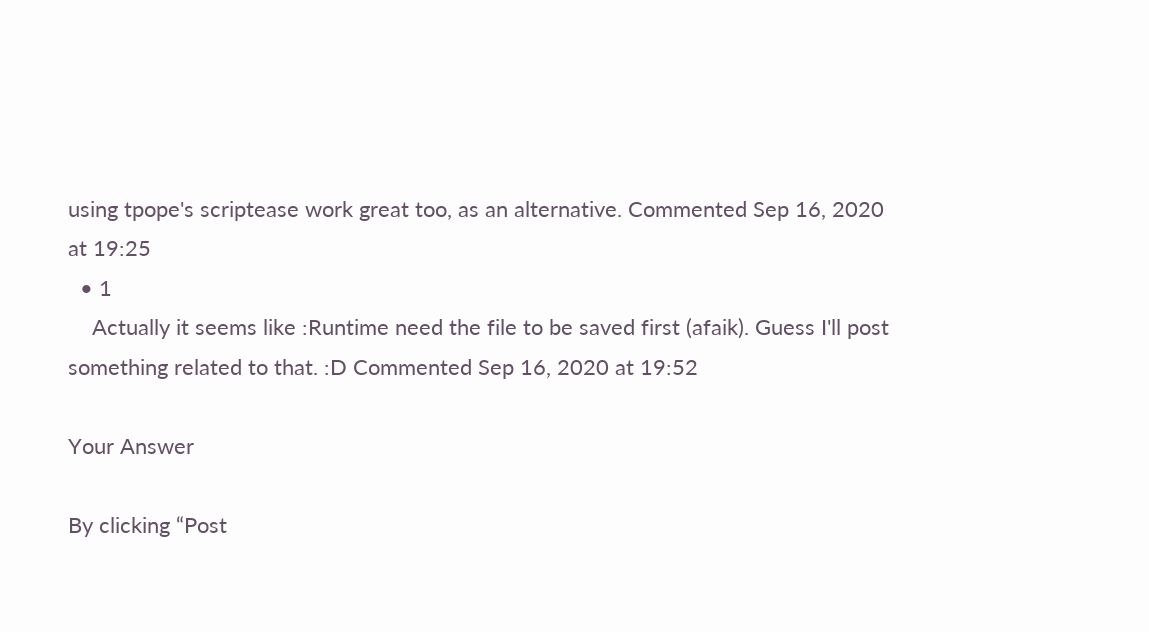using tpope's scriptease work great too, as an alternative. Commented Sep 16, 2020 at 19:25
  • 1
    Actually it seems like :Runtime need the file to be saved first (afaik). Guess I'll post something related to that. :D Commented Sep 16, 2020 at 19:52

Your Answer

By clicking “Post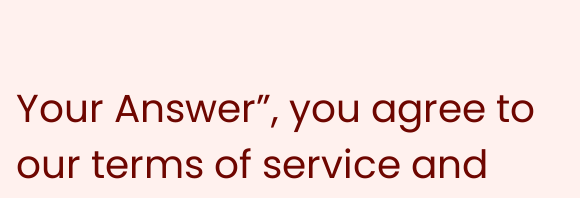Your Answer”, you agree to our terms of service and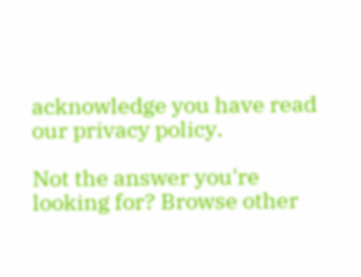acknowledge you have read our privacy policy.

Not the answer you're looking for? Browse other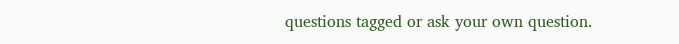questions tagged or ask your own question.